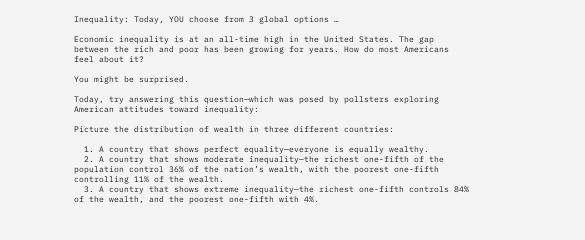Inequality: Today, YOU choose from 3 global options …

Economic inequality is at an all-time high in the United States. The gap between the rich and poor has been growing for years. How do most Americans feel about it?

You might be surprised.

Today, try answering this question—which was posed by pollsters exploring American attitudes toward inequality:

Picture the distribution of wealth in three different countries:

  1. A country that shows perfect equality—everyone is equally wealthy.
  2. A country that shows moderate inequality—the richest one-fifth of the population control 36% of the nation’s wealth, with the poorest one-fifth controlling 11% of the wealth.
  3. A country that shows extreme inequality—the richest one-fifth controls 84% of the wealth, and the poorest one-fifth with 4%.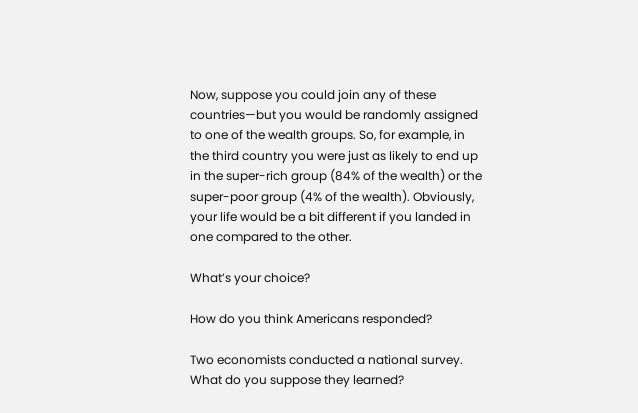Now, suppose you could join any of these countries—but you would be randomly assigned to one of the wealth groups. So, for example, in the third country you were just as likely to end up in the super-rich group (84% of the wealth) or the super-poor group (4% of the wealth). Obviously, your life would be a bit different if you landed in one compared to the other.

What’s your choice?

How do you think Americans responded?

Two economists conducted a national survey. What do you suppose they learned?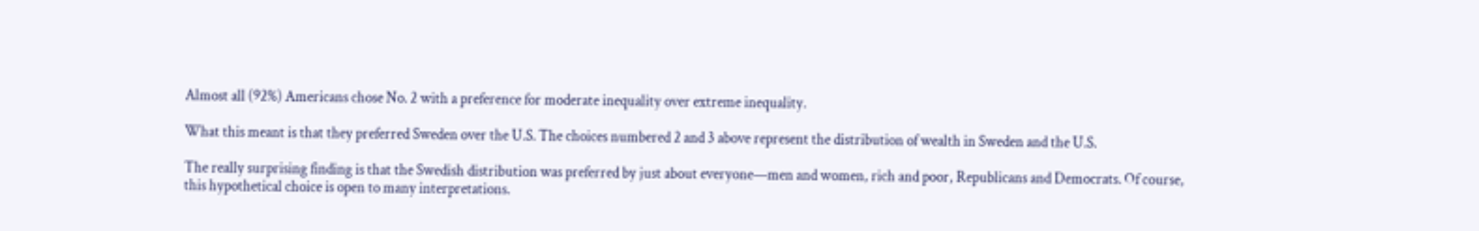Almost all (92%) Americans chose No. 2 with a preference for moderate inequality over extreme inequality.

What this meant is that they preferred Sweden over the U.S. The choices numbered 2 and 3 above represent the distribution of wealth in Sweden and the U.S.

The really surprising finding is that the Swedish distribution was preferred by just about everyone—men and women, rich and poor, Republicans and Democrats. Of course, this hypothetical choice is open to many interpretations.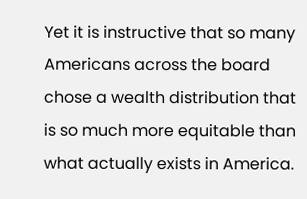Yet it is instructive that so many Americans across the board chose a wealth distribution that is so much more equitable than what actually exists in America.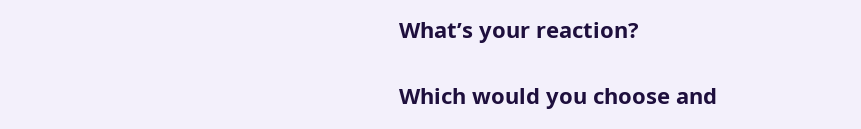What’s your reaction?

Which would you choose and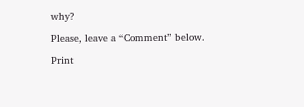why?

Please, leave a “Comment” below.

Print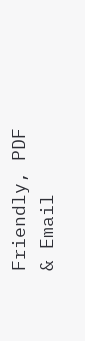Friendly, PDF & Email